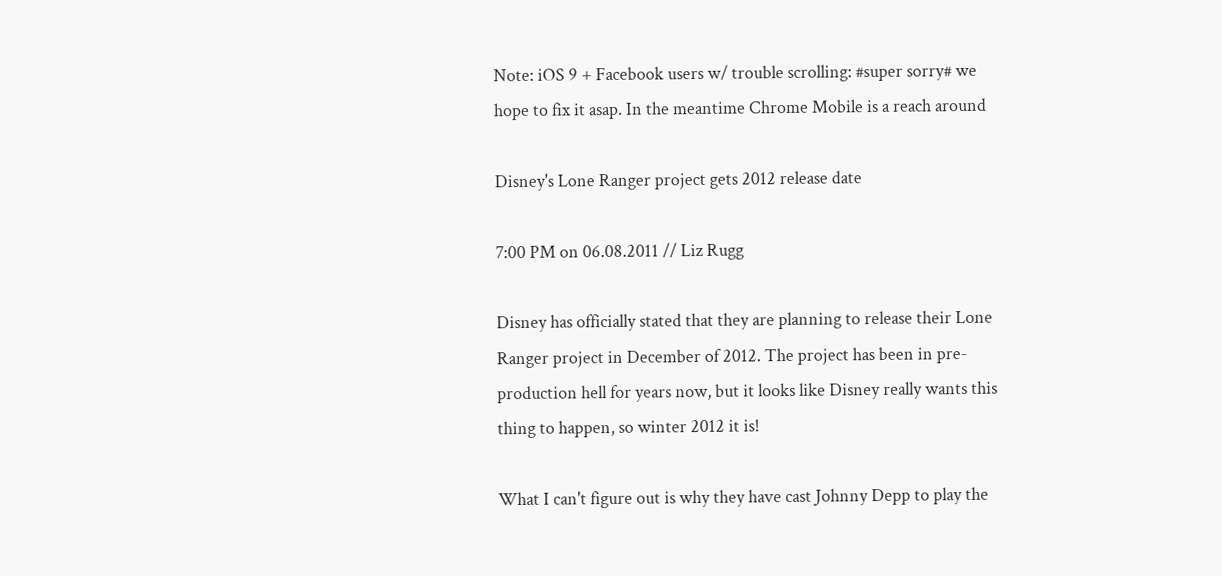Note: iOS 9 + Facebook users w/ trouble scrolling: #super sorry# we hope to fix it asap. In the meantime Chrome Mobile is a reach around

Disney's Lone Ranger project gets 2012 release date

7:00 PM on 06.08.2011 // Liz Rugg

Disney has officially stated that they are planning to release their Lone Ranger project in December of 2012. The project has been in pre-production hell for years now, but it looks like Disney really wants this thing to happen, so winter 2012 it is!

What I can't figure out is why they have cast Johnny Depp to play the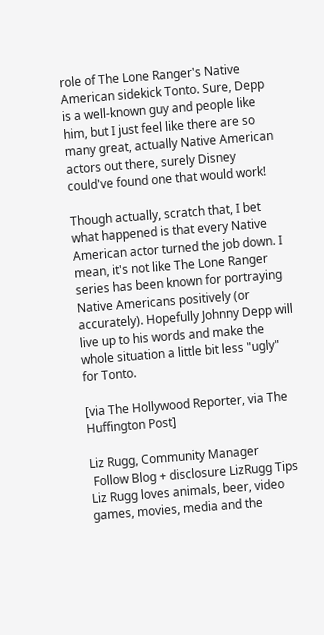role of The Lone Ranger's Native American sidekick Tonto. Sure, Depp is a well-known guy and people like him, but I just feel like there are so many great, actually Native American actors out there, surely Disney could've found one that would work!

Though actually, scratch that, I bet what happened is that every Native American actor turned the job down. I mean, it's not like The Lone Ranger series has been known for portraying Native Americans positively (or accurately). Hopefully Johnny Depp will live up to his words and make the whole situation a little bit less "ugly" for Tonto.

[via The Hollywood Reporter, via The Huffington Post]

Liz Rugg, Community Manager
 Follow Blog + disclosure LizRugg Tips
Liz Rugg loves animals, beer, video games, movies, media and the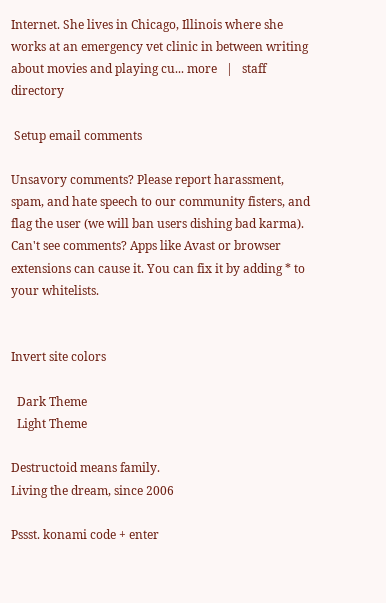Internet. She lives in Chicago, Illinois where she works at an emergency vet clinic in between writing about movies and playing cu... more   |   staff directory

 Setup email comments

Unsavory comments? Please report harassment, spam, and hate speech to our community fisters, and flag the user (we will ban users dishing bad karma). Can't see comments? Apps like Avast or browser extensions can cause it. You can fix it by adding * to your whitelists.


Invert site colors

  Dark Theme
  Light Theme

Destructoid means family.
Living the dream, since 2006

Pssst. konami code + enter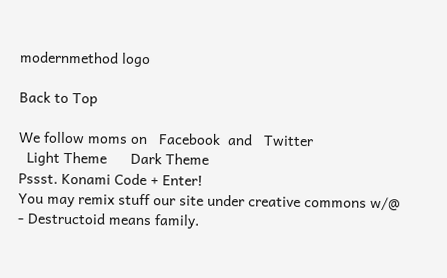modernmethod logo

Back to Top

We follow moms on   Facebook  and   Twitter
  Light Theme      Dark Theme
Pssst. Konami Code + Enter!
You may remix stuff our site under creative commons w/@
- Destructoid means family.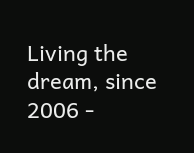Living the dream, since 2006 -